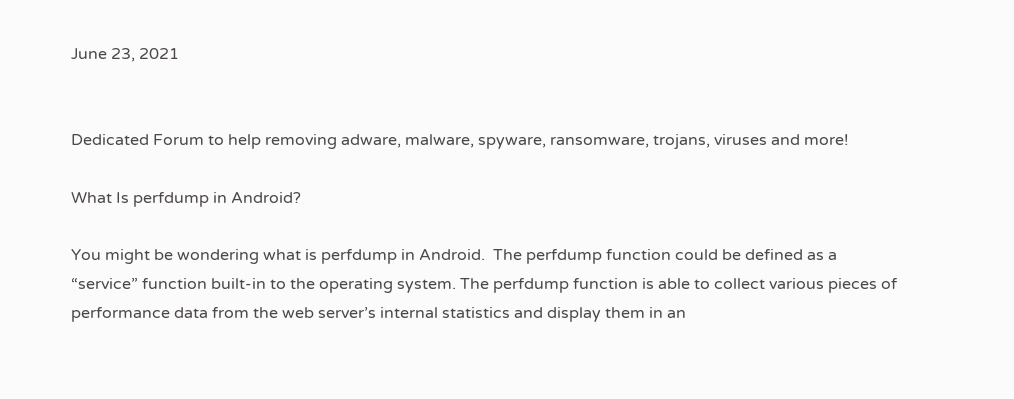June 23, 2021


Dedicated Forum to help removing adware, malware, spyware, ransomware, trojans, viruses and more!

What Is perfdump in Android?

You might be wondering what is perfdump in Android.  The perfdump function could be defined as a “service” function built-in to the operating system. The perfdump function is able to collect various pieces of performance data from the web server’s internal statistics and display them in an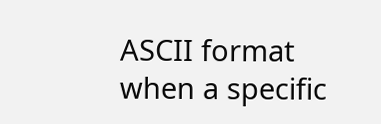ASCII format when a specific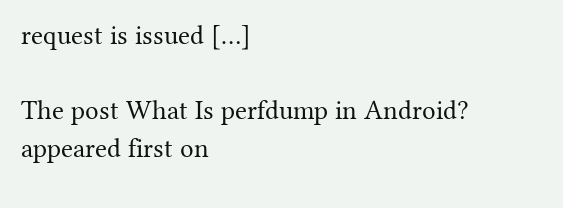request is issued […]

The post What Is perfdump in Android? appeared first on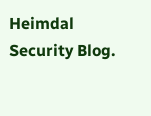Heimdal Security Blog.